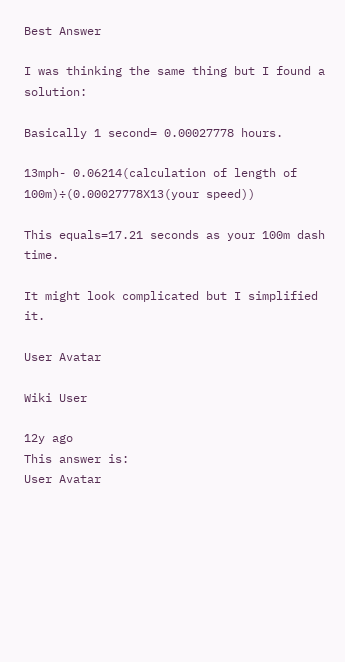Best Answer

I was thinking the same thing but I found a solution:

Basically 1 second= 0.00027778 hours.

13mph- 0.06214(calculation of length of 100m)÷(0.00027778X13(your speed))

This equals=17.21 seconds as your 100m dash time.

It might look complicated but I simplified it.

User Avatar

Wiki User

12y ago
This answer is:
User Avatar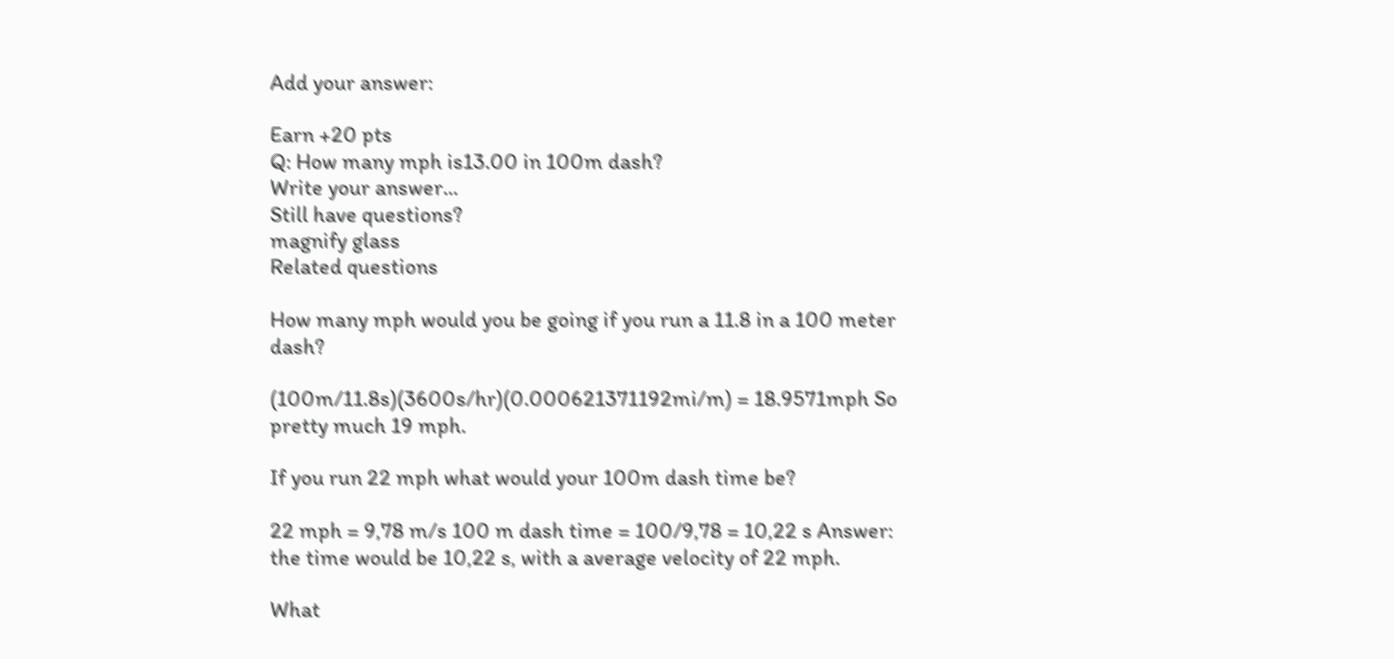Add your answer:

Earn +20 pts
Q: How many mph is13.00 in 100m dash?
Write your answer...
Still have questions?
magnify glass
Related questions

How many mph would you be going if you run a 11.8 in a 100 meter dash?

(100m/11.8s)(3600s/hr)(0.000621371192mi/m) = 18.9571mph So pretty much 19 mph.

If you run 22 mph what would your 100m dash time be?

22 mph = 9,78 m/s 100 m dash time = 100/9,78 = 10,22 s Answer: the time would be 10,22 s, with a average velocity of 22 mph.

What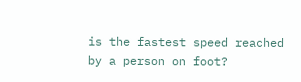is the fastest speed reached by a person on foot?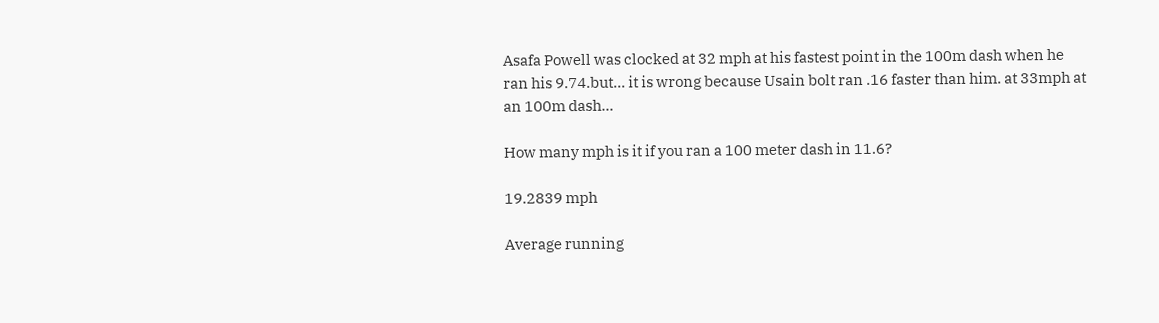Asafa Powell was clocked at 32 mph at his fastest point in the 100m dash when he ran his 9.74.but... it is wrong because Usain bolt ran .16 faster than him. at 33mph at an 100m dash...

How many mph is it if you ran a 100 meter dash in 11.6?

19.2839 mph

Average running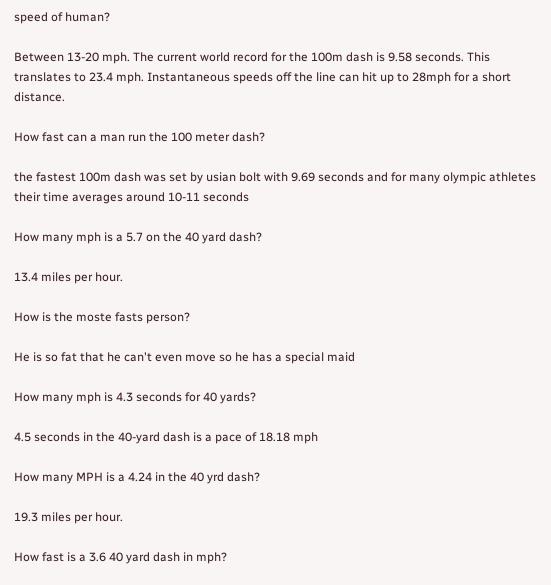speed of human?

Between 13-20 mph. The current world record for the 100m dash is 9.58 seconds. This translates to 23.4 mph. Instantaneous speeds off the line can hit up to 28mph for a short distance.

How fast can a man run the 100 meter dash?

the fastest 100m dash was set by usian bolt with 9.69 seconds and for many olympic athletes their time averages around 10-11 seconds

How many mph is a 5.7 on the 40 yard dash?

13.4 miles per hour.

How is the moste fasts person?

He is so fat that he can't even move so he has a special maid

How many mph is 4.3 seconds for 40 yards?

4.5 seconds in the 40-yard dash is a pace of 18.18 mph

How many MPH is a 4.24 in the 40 yrd dash?

19.3 miles per hour.

How fast is a 3.6 40 yard dash in mph?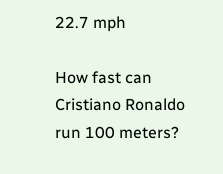22.7 mph

How fast can Cristiano Ronaldo run 100 meters?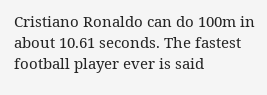Cristiano Ronaldo can do 100m in about 10.61 seconds. The fastest football player ever is said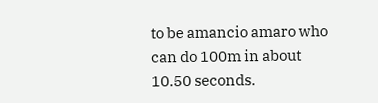to be amancio amaro who can do 100m in about 10.50 seconds.